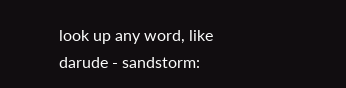look up any word, like darude - sandstorm: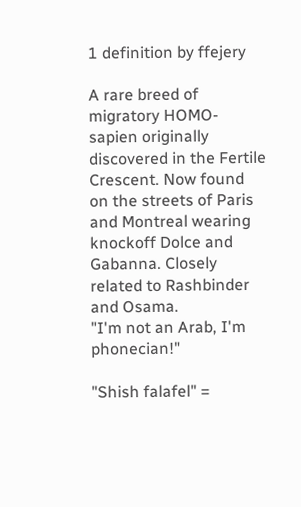1 definition by ffejery

A rare breed of migratory HOMO-sapien originally discovered in the Fertile Crescent. Now found on the streets of Paris and Montreal wearing knockoff Dolce and Gabanna. Closely related to Rashbinder and Osama.
"I'm not an Arab, I'm phonecian!"

"Shish falafel" =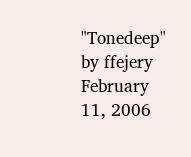"Tonedeep"
by ffejery February 11, 2006